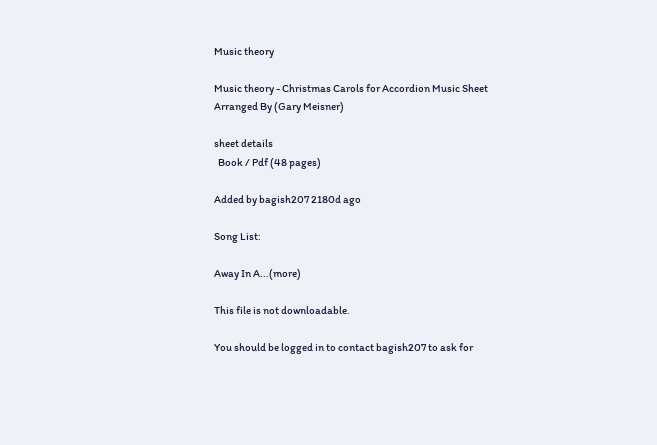Music theory

Music theory - Christmas Carols for Accordion Music Sheet
Arranged By (Gary Meisner)

sheet details
  Book / Pdf (48 pages)

Added by bagish207 2180d ago

Song List:

Away In A...(more)

This file is not downloadable.

You should be logged in to contact bagish207 to ask for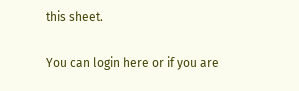this sheet.

You can login here or if you are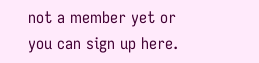not a member yet or you can sign up here.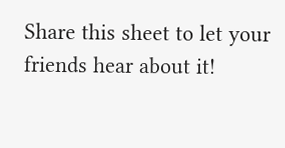Share this sheet to let your friends hear about it!